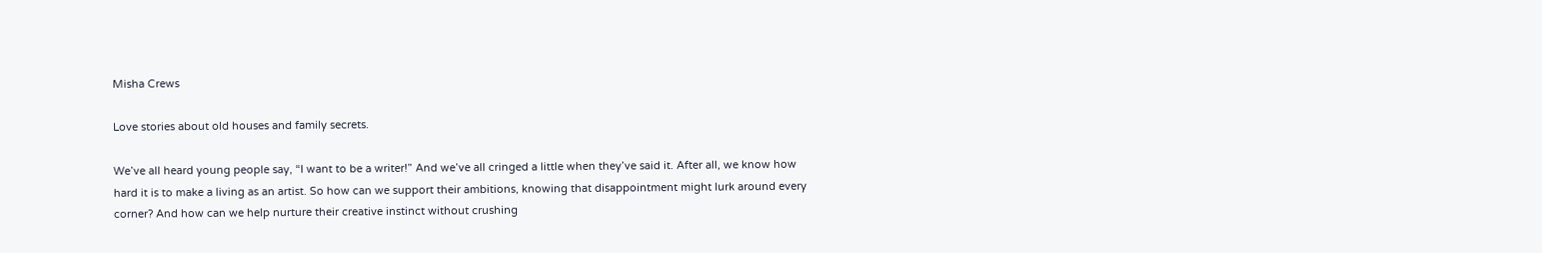Misha Crews

Love stories about old houses and family secrets.

We’ve all heard young people say, “I want to be a writer!” And we’ve all cringed a little when they’ve said it. After all, we know how hard it is to make a living as an artist. So how can we support their ambitions, knowing that disappointment might lurk around every corner? And how can we help nurture their creative instinct without crushing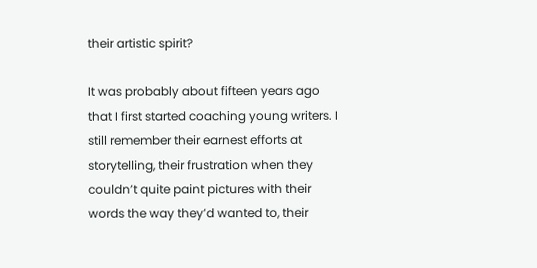their artistic spirit?

It was probably about fifteen years ago that I first started coaching young writers. I still remember their earnest efforts at storytelling, their frustration when they couldn’t quite paint pictures with their words the way they’d wanted to, their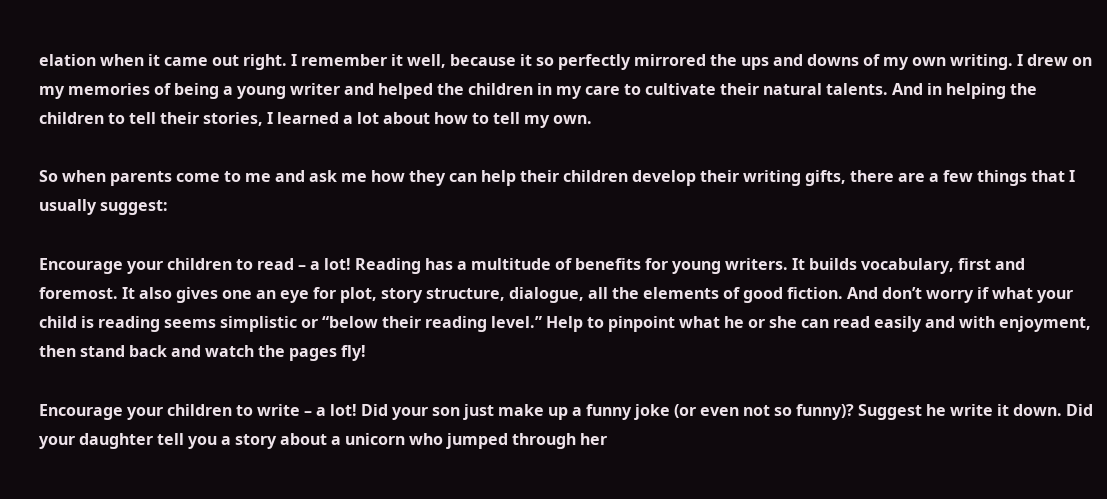elation when it came out right. I remember it well, because it so perfectly mirrored the ups and downs of my own writing. I drew on my memories of being a young writer and helped the children in my care to cultivate their natural talents. And in helping the children to tell their stories, I learned a lot about how to tell my own.

So when parents come to me and ask me how they can help their children develop their writing gifts, there are a few things that I usually suggest:

Encourage your children to read – a lot! Reading has a multitude of benefits for young writers. It builds vocabulary, first and foremost. It also gives one an eye for plot, story structure, dialogue, all the elements of good fiction. And don’t worry if what your child is reading seems simplistic or “below their reading level.” Help to pinpoint what he or she can read easily and with enjoyment, then stand back and watch the pages fly!

Encourage your children to write – a lot! Did your son just make up a funny joke (or even not so funny)? Suggest he write it down. Did your daughter tell you a story about a unicorn who jumped through her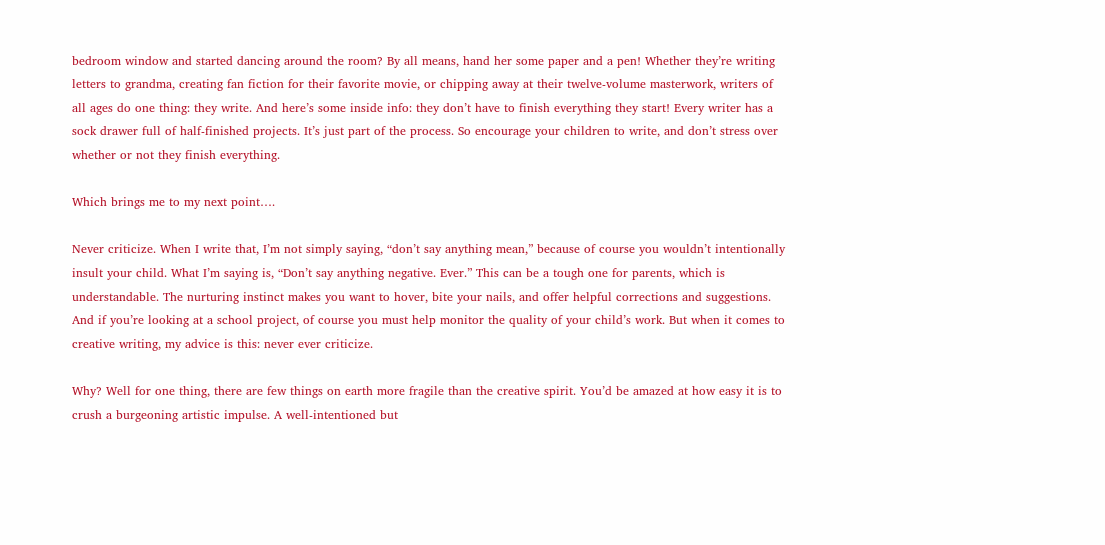bedroom window and started dancing around the room? By all means, hand her some paper and a pen! Whether they’re writing letters to grandma, creating fan fiction for their favorite movie, or chipping away at their twelve-volume masterwork, writers of all ages do one thing: they write. And here’s some inside info: they don’t have to finish everything they start! Every writer has a sock drawer full of half-finished projects. It’s just part of the process. So encourage your children to write, and don’t stress over whether or not they finish everything.

Which brings me to my next point….

Never criticize. When I write that, I’m not simply saying, “don’t say anything mean,” because of course you wouldn’t intentionally insult your child. What I’m saying is, “Don’t say anything negative. Ever.” This can be a tough one for parents, which is understandable. The nurturing instinct makes you want to hover, bite your nails, and offer helpful corrections and suggestions. And if you’re looking at a school project, of course you must help monitor the quality of your child’s work. But when it comes to creative writing, my advice is this: never ever criticize.

Why? Well for one thing, there are few things on earth more fragile than the creative spirit. You’d be amazed at how easy it is to crush a burgeoning artistic impulse. A well-intentioned but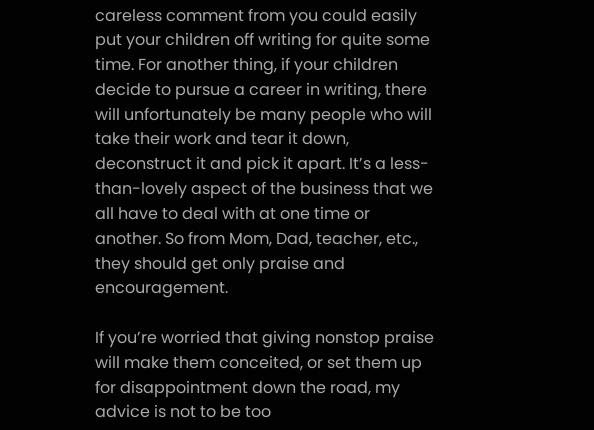careless comment from you could easily put your children off writing for quite some time. For another thing, if your children decide to pursue a career in writing, there will unfortunately be many people who will take their work and tear it down, deconstruct it and pick it apart. It’s a less-than-lovely aspect of the business that we all have to deal with at one time or another. So from Mom, Dad, teacher, etc., they should get only praise and encouragement.

If you’re worried that giving nonstop praise will make them conceited, or set them up for disappointment down the road, my advice is not to be too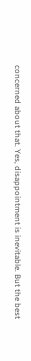concerned about that. Yes, disappointment is inevitable. But the best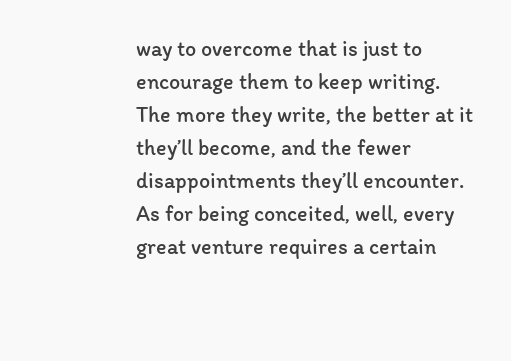way to overcome that is just to encourage them to keep writing. The more they write, the better at it they’ll become, and the fewer disappointments they’ll encounter. As for being conceited, well, every great venture requires a certain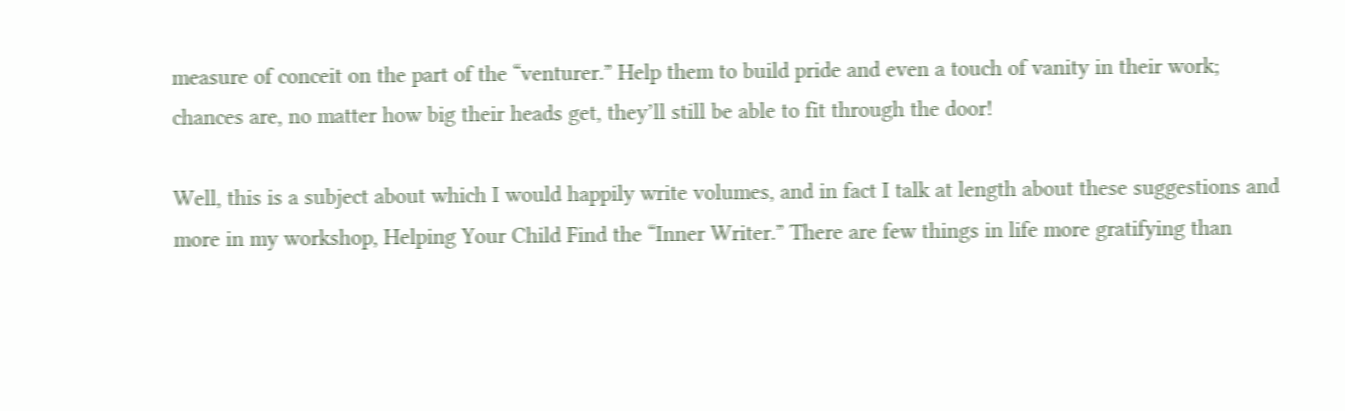measure of conceit on the part of the “venturer.” Help them to build pride and even a touch of vanity in their work; chances are, no matter how big their heads get, they’ll still be able to fit through the door!

Well, this is a subject about which I would happily write volumes, and in fact I talk at length about these suggestions and more in my workshop, Helping Your Child Find the “Inner Writer.” There are few things in life more gratifying than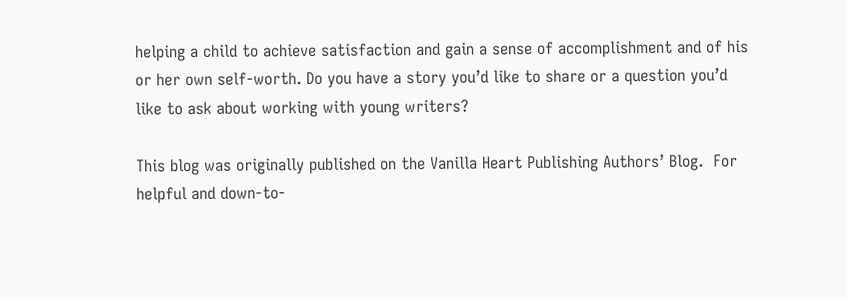helping a child to achieve satisfaction and gain a sense of accomplishment and of his or her own self-worth. Do you have a story you’d like to share or a question you’d like to ask about working with young writers?

This blog was originally published on the Vanilla Heart Publishing Authors’ Blog.  For helpful and down-to-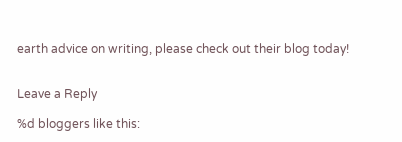earth advice on writing, please check out their blog today!


Leave a Reply

%d bloggers like this: